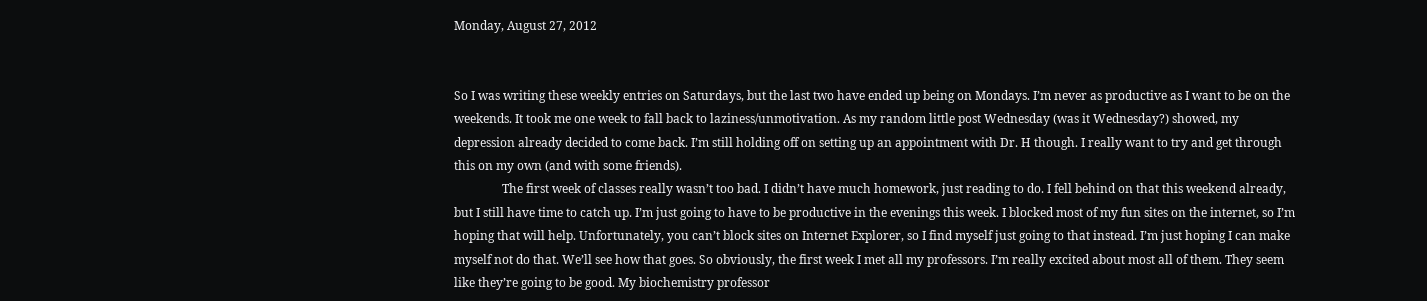Monday, August 27, 2012


So I was writing these weekly entries on Saturdays, but the last two have ended up being on Mondays. I’m never as productive as I want to be on the weekends. It took me one week to fall back to laziness/unmotivation. As my random little post Wednesday (was it Wednesday?) showed, my depression already decided to come back. I’m still holding off on setting up an appointment with Dr. H though. I really want to try and get through this on my own (and with some friends).
                The first week of classes really wasn’t too bad. I didn’t have much homework, just reading to do. I fell behind on that this weekend already, but I still have time to catch up. I’m just going to have to be productive in the evenings this week. I blocked most of my fun sites on the internet, so I’m hoping that will help. Unfortunately, you can’t block sites on Internet Explorer, so I find myself just going to that instead. I’m just hoping I can make myself not do that. We’ll see how that goes. So obviously, the first week I met all my professors. I’m really excited about most all of them. They seem like they’re going to be good. My biochemistry professor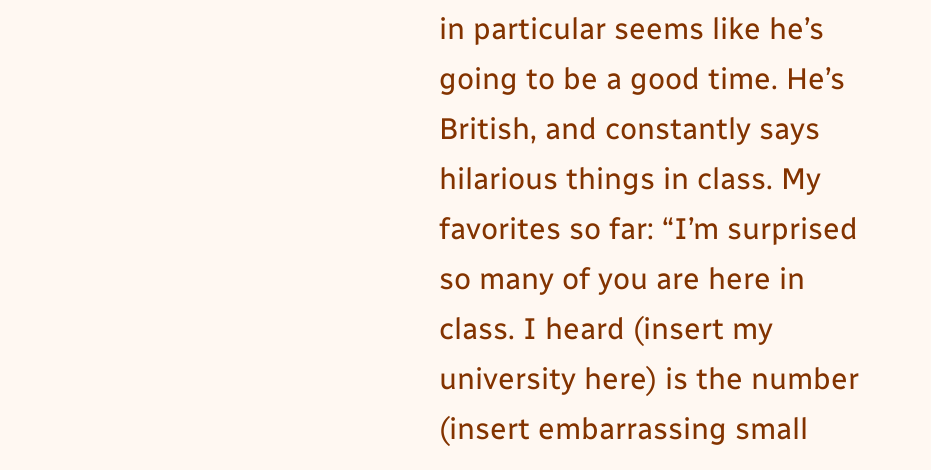in particular seems like he’s going to be a good time. He’s British, and constantly says hilarious things in class. My favorites so far: “I’m surprised so many of you are here in class. I heard (insert my university here) is the number (insert embarrassing small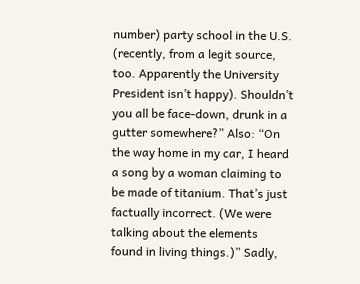number) party school in the U.S. (recently, from a legit source, too. Apparently the University President isn’t happy). Shouldn’t you all be face-down, drunk in a gutter somewhere?” Also: “On the way home in my car, I heard a song by a woman claiming to be made of titanium. That’s just factually incorrect. (We were talking about the elements found in living things.)” Sadly,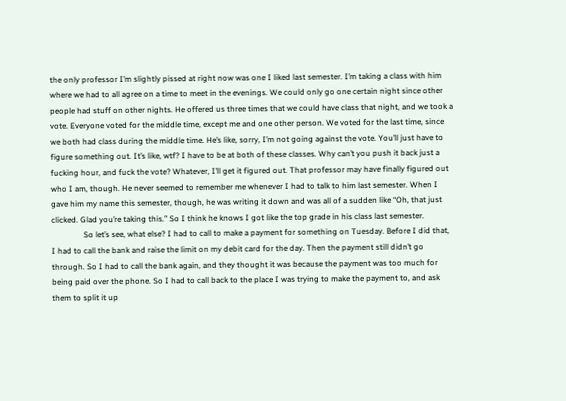the only professor I’m slightly pissed at right now was one I liked last semester. I’m taking a class with him where we had to all agree on a time to meet in the evenings. We could only go one certain night since other people had stuff on other nights. He offered us three times that we could have class that night, and we took a vote. Everyone voted for the middle time, except me and one other person. We voted for the last time, since we both had class during the middle time. He’s like, sorry, I’m not going against the vote. You’ll just have to figure something out. It’s like, wtf? I have to be at both of these classes. Why can’t you push it back just a fucking hour, and fuck the vote? Whatever, I’ll get it figured out. That professor may have finally figured out who I am, though. He never seemed to remember me whenever I had to talk to him last semester. When I gave him my name this semester, though, he was writing it down and was all of a sudden like “Oh, that just clicked. Glad you’re taking this.” So I think he knows I got like the top grade in his class last semester.
                So let’s see, what else? I had to call to make a payment for something on Tuesday. Before I did that, I had to call the bank and raise the limit on my debit card for the day. Then the payment still didn’t go through. So I had to call the bank again, and they thought it was because the payment was too much for being paid over the phone. So I had to call back to the place I was trying to make the payment to, and ask them to split it up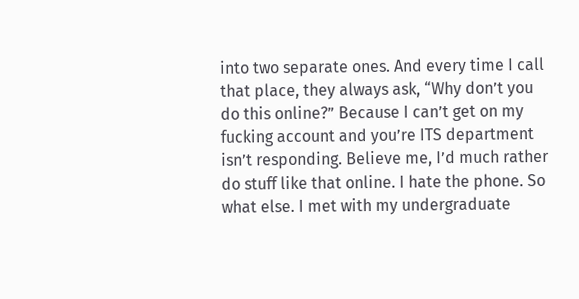into two separate ones. And every time I call that place, they always ask, “Why don’t you do this online?” Because I can’t get on my fucking account and you’re ITS department isn’t responding. Believe me, I’d much rather do stuff like that online. I hate the phone. So what else. I met with my undergraduate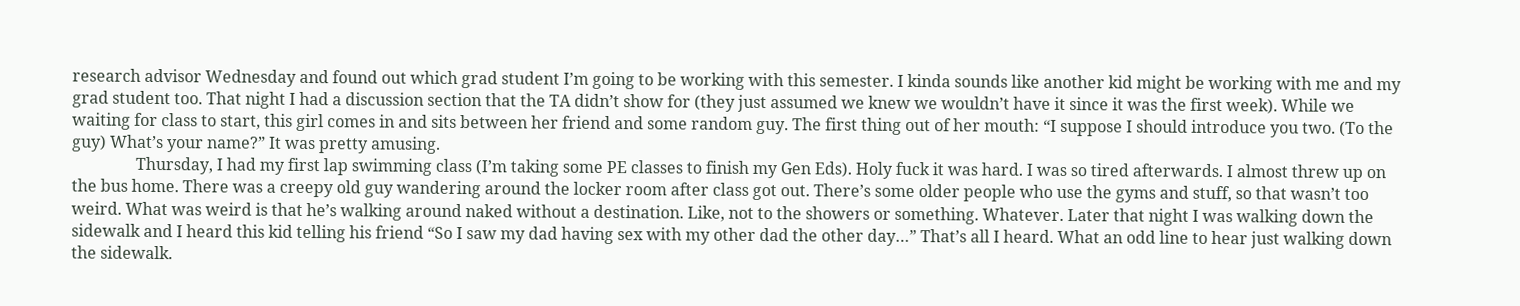research advisor Wednesday and found out which grad student I’m going to be working with this semester. I kinda sounds like another kid might be working with me and my grad student too. That night I had a discussion section that the TA didn’t show for (they just assumed we knew we wouldn’t have it since it was the first week). While we waiting for class to start, this girl comes in and sits between her friend and some random guy. The first thing out of her mouth: “I suppose I should introduce you two. (To the guy) What’s your name?” It was pretty amusing.
                Thursday, I had my first lap swimming class (I’m taking some PE classes to finish my Gen Eds). Holy fuck it was hard. I was so tired afterwards. I almost threw up on the bus home. There was a creepy old guy wandering around the locker room after class got out. There’s some older people who use the gyms and stuff, so that wasn’t too weird. What was weird is that he’s walking around naked without a destination. Like, not to the showers or something. Whatever. Later that night I was walking down the sidewalk and I heard this kid telling his friend “So I saw my dad having sex with my other dad the other day…” That’s all I heard. What an odd line to hear just walking down the sidewalk.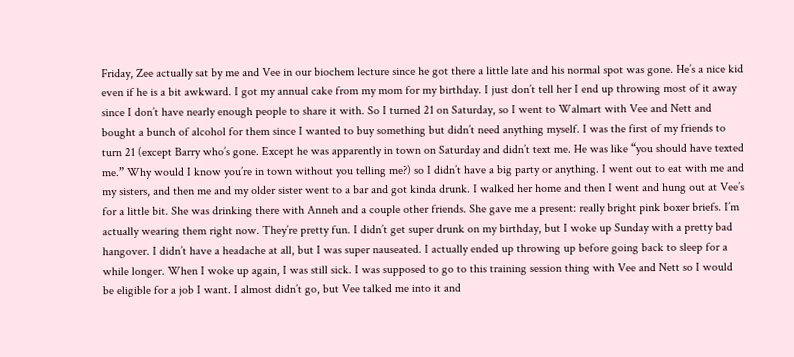Friday, Zee actually sat by me and Vee in our biochem lecture since he got there a little late and his normal spot was gone. He’s a nice kid even if he is a bit awkward. I got my annual cake from my mom for my birthday. I just don’t tell her I end up throwing most of it away since I don’t have nearly enough people to share it with. So I turned 21 on Saturday, so I went to Walmart with Vee and Nett and bought a bunch of alcohol for them since I wanted to buy something but didn’t need anything myself. I was the first of my friends to turn 21 (except Barry who’s gone. Except he was apparently in town on Saturday and didn’t text me. He was like “you should have texted me.” Why would I know you’re in town without you telling me?) so I didn’t have a big party or anything. I went out to eat with me and my sisters, and then me and my older sister went to a bar and got kinda drunk. I walked her home and then I went and hung out at Vee’s for a little bit. She was drinking there with Anneh and a couple other friends. She gave me a present: really bright pink boxer briefs. I’m actually wearing them right now. They’re pretty fun. I didn’t get super drunk on my birthday, but I woke up Sunday with a pretty bad hangover. I didn’t have a headache at all, but I was super nauseated. I actually ended up throwing up before going back to sleep for a while longer. When I woke up again, I was still sick. I was supposed to go to this training session thing with Vee and Nett so I would be eligible for a job I want. I almost didn’t go, but Vee talked me into it and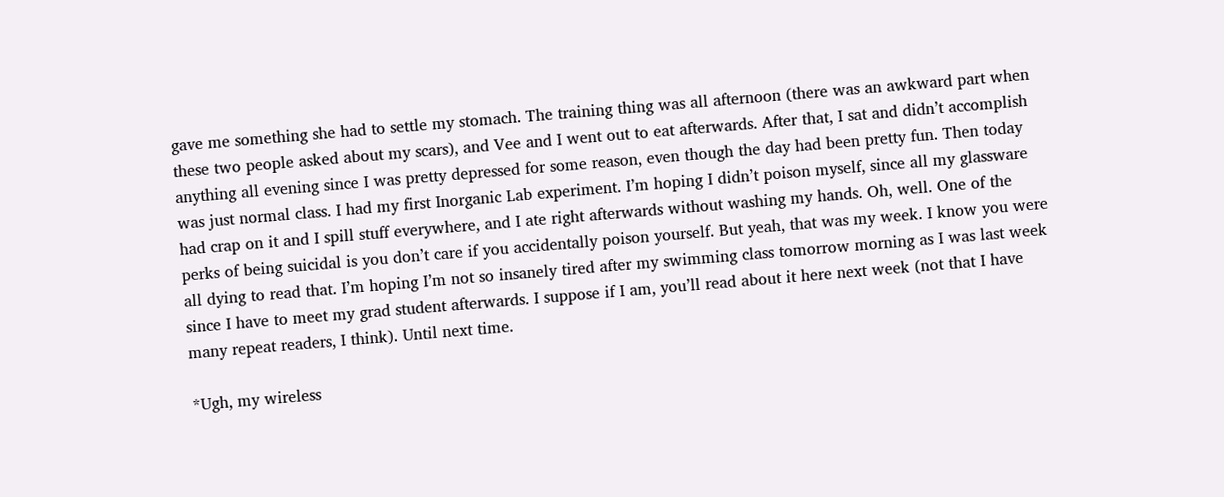gave me something she had to settle my stomach. The training thing was all afternoon (there was an awkward part when these two people asked about my scars), and Vee and I went out to eat afterwards. After that, I sat and didn’t accomplish anything all evening since I was pretty depressed for some reason, even though the day had been pretty fun. Then today was just normal class. I had my first Inorganic Lab experiment. I’m hoping I didn’t poison myself, since all my glassware had crap on it and I spill stuff everywhere, and I ate right afterwards without washing my hands. Oh, well. One of the perks of being suicidal is you don’t care if you accidentally poison yourself. But yeah, that was my week. I know you were all dying to read that. I’m hoping I’m not so insanely tired after my swimming class tomorrow morning as I was last week since I have to meet my grad student afterwards. I suppose if I am, you’ll read about it here next week (not that I have many repeat readers, I think). Until next time.

*Ugh, my wireless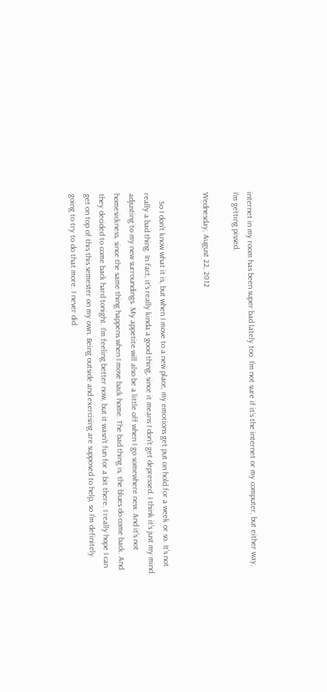internet in my room has been super bad lately too. I’m not sure if it’s the internet or my computer, but either way, I’m getting pissed.

Wednesday, August 22, 2012


    So I don't know what it is, but when I move to a new place, my emotions get put on hold for a week or so. It's not really a bad thing. In fact, it's really kinda a good thing, since it means I don't get depressed. I think it's just my mind adjusting to my new surroundings. My appetite will also be a little off when I go somewhere new. And it's not homesickness, since the same thing happens when I move back home. The bad thing is, the blues do come back. And they decided to come back hard tonight. I'm feeling better now, but it wasn't fun for a bit there. I really hope I can get on top of this this semester on my own. Being outside and exercising are supposed to help, so I'm definitely going to try to do that more. I never did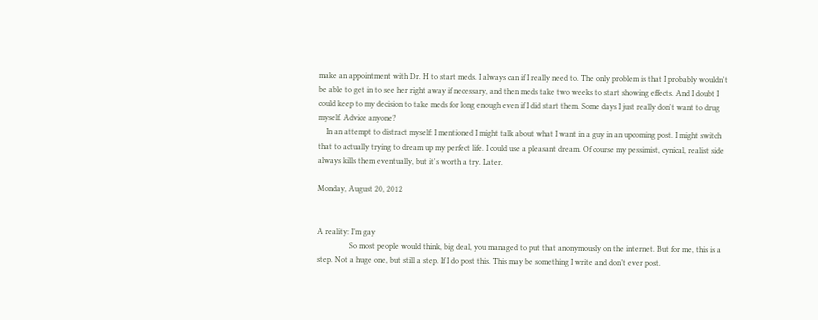make an appointment with Dr. H to start meds. I always can if I really need to. The only problem is that I probably wouldn't be able to get in to see her right away if necessary, and then meds take two weeks to start showing effects. And I doubt I could keep to my decision to take meds for long enough even if I did start them. Some days I just really don't want to drug myself. Advice anyone?
    In an attempt to distract myself: I mentioned I might talk about what I want in a guy in an upcoming post. I might switch that to actually trying to dream up my perfect life. I could use a pleasant dream. Of course my pessimist, cynical, realist side always kills them eventually, but it's worth a try. Later.

Monday, August 20, 2012


A reality: I’m gay
                So most people would think, big deal, you managed to put that anonymously on the internet. But for me, this is a step. Not a huge one, but still a step. If I do post this. This may be something I write and don’t ever post.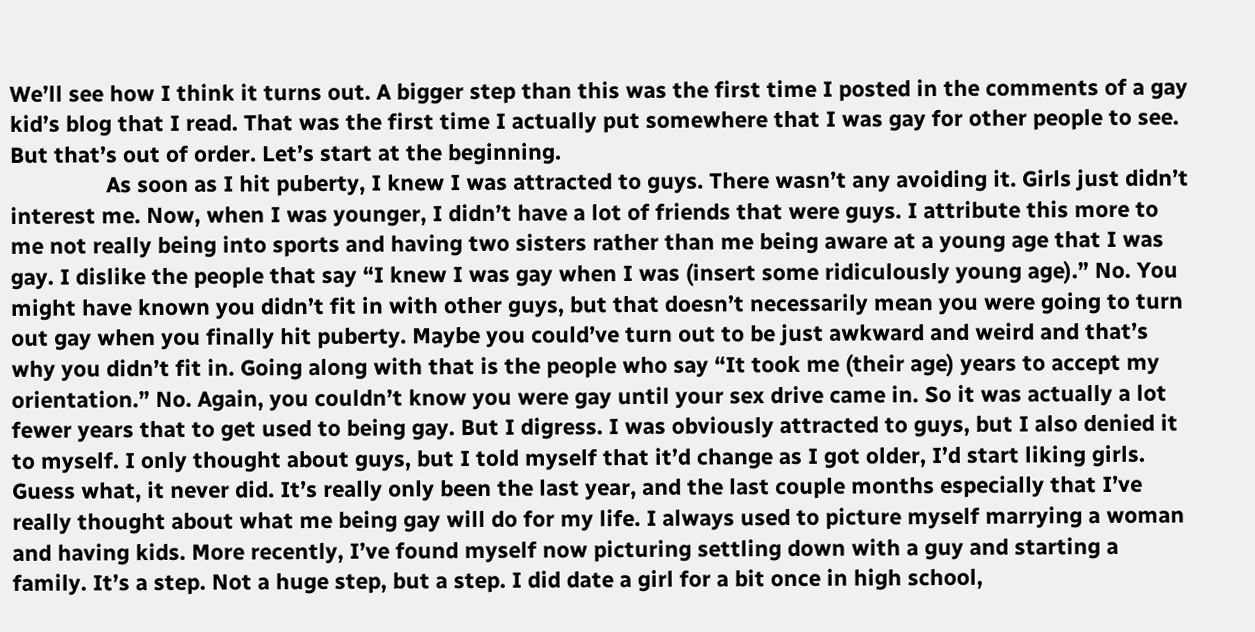We’ll see how I think it turns out. A bigger step than this was the first time I posted in the comments of a gay kid’s blog that I read. That was the first time I actually put somewhere that I was gay for other people to see. But that’s out of order. Let’s start at the beginning.
                As soon as I hit puberty, I knew I was attracted to guys. There wasn’t any avoiding it. Girls just didn’t interest me. Now, when I was younger, I didn’t have a lot of friends that were guys. I attribute this more to me not really being into sports and having two sisters rather than me being aware at a young age that I was gay. I dislike the people that say “I knew I was gay when I was (insert some ridiculously young age).” No. You might have known you didn’t fit in with other guys, but that doesn’t necessarily mean you were going to turn out gay when you finally hit puberty. Maybe you could’ve turn out to be just awkward and weird and that’s why you didn’t fit in. Going along with that is the people who say “It took me (their age) years to accept my orientation.” No. Again, you couldn’t know you were gay until your sex drive came in. So it was actually a lot fewer years that to get used to being gay. But I digress. I was obviously attracted to guys, but I also denied it to myself. I only thought about guys, but I told myself that it’d change as I got older, I’d start liking girls. Guess what, it never did. It’s really only been the last year, and the last couple months especially that I’ve really thought about what me being gay will do for my life. I always used to picture myself marrying a woman and having kids. More recently, I’ve found myself now picturing settling down with a guy and starting a family. It’s a step. Not a huge step, but a step. I did date a girl for a bit once in high school,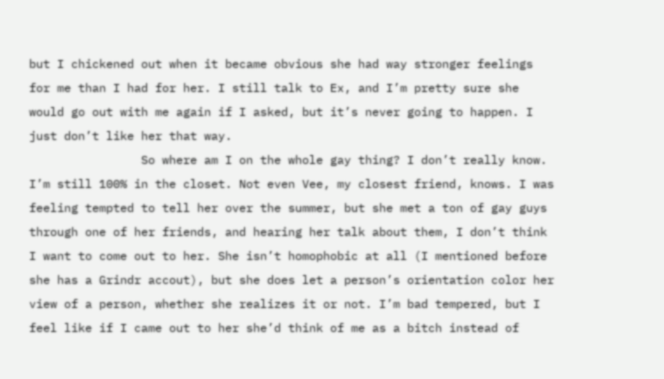but I chickened out when it became obvious she had way stronger feelings for me than I had for her. I still talk to Ex, and I’m pretty sure she would go out with me again if I asked, but it’s never going to happen. I just don’t like her that way.
                So where am I on the whole gay thing? I don’t really know. I’m still 100% in the closet. Not even Vee, my closest friend, knows. I was feeling tempted to tell her over the summer, but she met a ton of gay guys through one of her friends, and hearing her talk about them, I don’t think I want to come out to her. She isn’t homophobic at all (I mentioned before she has a Grindr accout), but she does let a person’s orientation color her view of a person, whether she realizes it or not. I’m bad tempered, but I feel like if I came out to her she’d think of me as a bitch instead of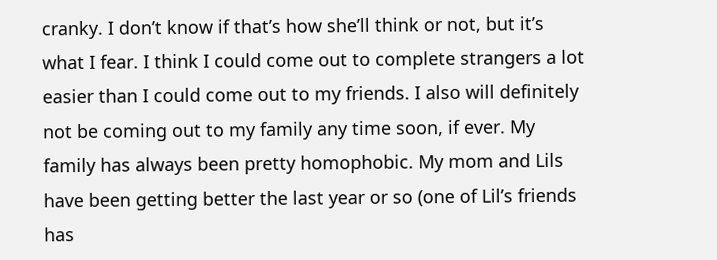cranky. I don’t know if that’s how she’ll think or not, but it’s what I fear. I think I could come out to complete strangers a lot easier than I could come out to my friends. I also will definitely not be coming out to my family any time soon, if ever. My family has always been pretty homophobic. My mom and Lils have been getting better the last year or so (one of Lil’s friends has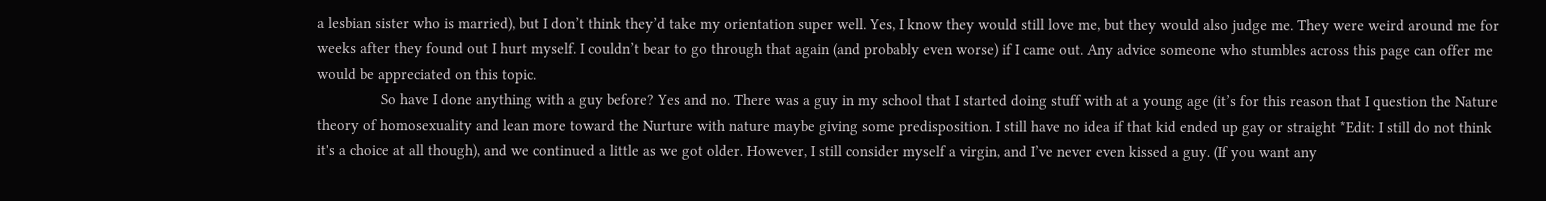a lesbian sister who is married), but I don’t think they’d take my orientation super well. Yes, I know they would still love me, but they would also judge me. They were weird around me for weeks after they found out I hurt myself. I couldn’t bear to go through that again (and probably even worse) if I came out. Any advice someone who stumbles across this page can offer me would be appreciated on this topic.
                So have I done anything with a guy before? Yes and no. There was a guy in my school that I started doing stuff with at a young age (it’s for this reason that I question the Nature theory of homosexuality and lean more toward the Nurture with nature maybe giving some predisposition. I still have no idea if that kid ended up gay or straight *Edit: I still do not think it's a choice at all though), and we continued a little as we got older. However, I still consider myself a virgin, and I’ve never even kissed a guy. (If you want any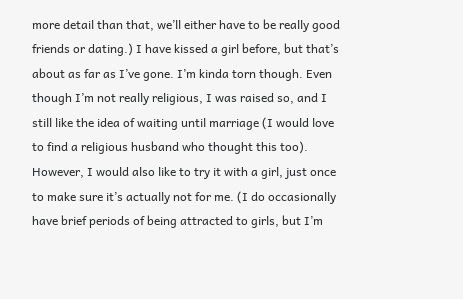more detail than that, we’ll either have to be really good friends or dating.) I have kissed a girl before, but that’s about as far as I’ve gone. I’m kinda torn though. Even though I’m not really religious, I was raised so, and I still like the idea of waiting until marriage (I would love to find a religious husband who thought this too). However, I would also like to try it with a girl, just once to make sure it’s actually not for me. (I do occasionally have brief periods of being attracted to girls, but I’m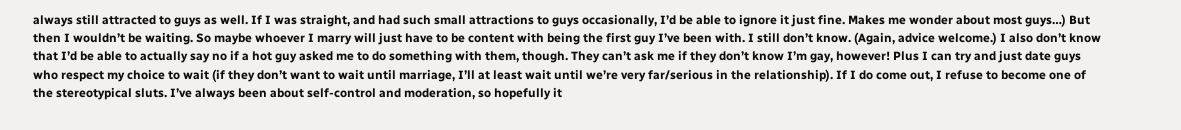always still attracted to guys as well. If I was straight, and had such small attractions to guys occasionally, I’d be able to ignore it just fine. Makes me wonder about most guys…) But then I wouldn’t be waiting. So maybe whoever I marry will just have to be content with being the first guy I’ve been with. I still don’t know. (Again, advice welcome.) I also don’t know that I’d be able to actually say no if a hot guy asked me to do something with them, though. They can’t ask me if they don’t know I’m gay, however! Plus I can try and just date guys who respect my choice to wait (if they don’t want to wait until marriage, I’ll at least wait until we’re very far/serious in the relationship). If I do come out, I refuse to become one of the stereotypical sluts. I’ve always been about self-control and moderation, so hopefully it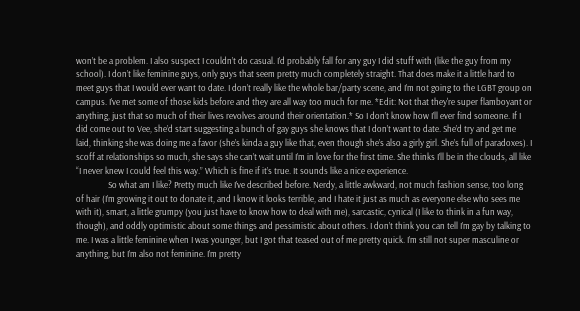won’t be a problem. I also suspect I couldn’t do casual. I’d probably fall for any guy I did stuff with (like the guy from my school). I don’t like feminine guys, only guys that seem pretty much completely straight. That does make it a little hard to meet guys that I would ever want to date. I don’t really like the whole bar/party scene, and I’m not going to the LGBT group on campus. I’ve met some of those kids before and they are all way too much for me. *Edit: Not that they're super flamboyant or anything, just that so much of their lives revolves around their orientation.* So I don’t know how I’ll ever find someone. If I did come out to Vee, she’d start suggesting a bunch of gay guys she knows that I don’t want to date. She’d try and get me laid, thinking she was doing me a favor (she’s kinda a guy like that, even though she’s also a girly girl. She’s full of paradoxes). I scoff at relationships so much, she says she can’t wait until I’m in love for the first time. She thinks I’ll be in the clouds, all like “I never knew I could feel this way.” Which is fine if it’s true. It sounds like a nice experience.
                So what am I like? Pretty much like I’ve described before. Nerdy, a little awkward, not much fashion sense, too long of hair (I’m growing it out to donate it, and I know it looks terrible, and I hate it just as much as everyone else who sees me with it), smart, a little grumpy (you just have to know how to deal with me), sarcastic, cynical (I like to think in a fun way, though), and oddly optimistic about some things and pessimistic about others. I don’t think you can tell I’m gay by talking to me. I was a little feminine when I was younger, but I got that teased out of me pretty quick. I’m still not super masculine or anything, but I’m also not feminine. I’m pretty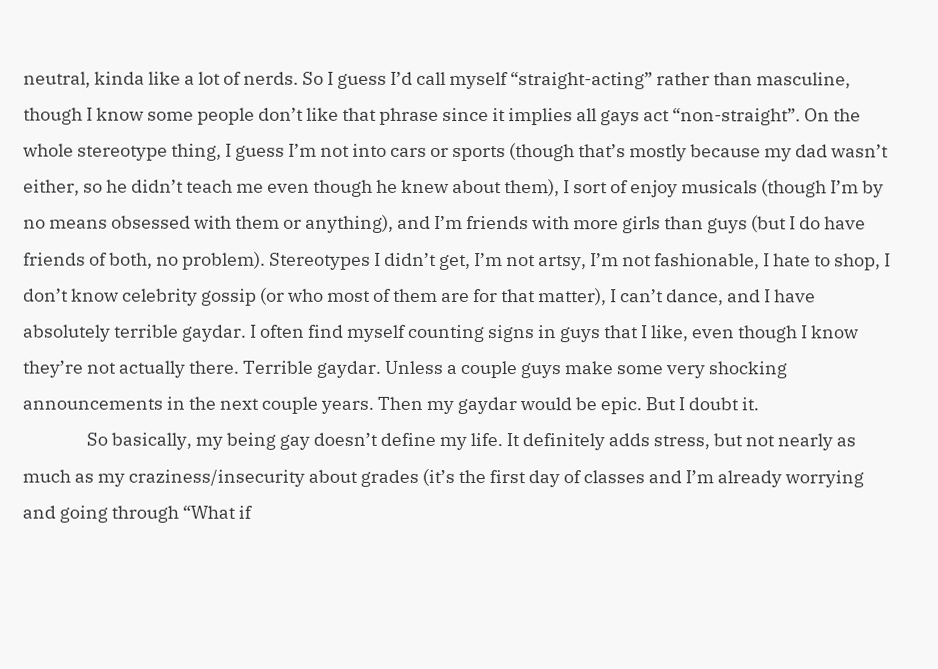neutral, kinda like a lot of nerds. So I guess I’d call myself “straight-acting” rather than masculine, though I know some people don’t like that phrase since it implies all gays act “non-straight”. On the whole stereotype thing, I guess I’m not into cars or sports (though that’s mostly because my dad wasn’t either, so he didn’t teach me even though he knew about them), I sort of enjoy musicals (though I’m by no means obsessed with them or anything), and I’m friends with more girls than guys (but I do have friends of both, no problem). Stereotypes I didn’t get, I’m not artsy, I’m not fashionable, I hate to shop, I don’t know celebrity gossip (or who most of them are for that matter), I can’t dance, and I have absolutely terrible gaydar. I often find myself counting signs in guys that I like, even though I know they’re not actually there. Terrible gaydar. Unless a couple guys make some very shocking announcements in the next couple years. Then my gaydar would be epic. But I doubt it.
                So basically, my being gay doesn’t define my life. It definitely adds stress, but not nearly as much as my craziness/insecurity about grades (it’s the first day of classes and I’m already worrying and going through “What if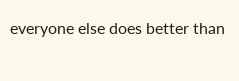everyone else does better than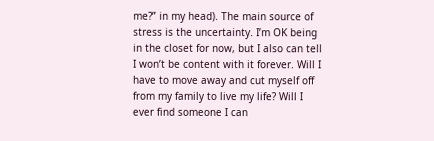me?” in my head). The main source of stress is the uncertainty. I’m OK being in the closet for now, but I also can tell I won’t be content with it forever. Will I have to move away and cut myself off from my family to live my life? Will I ever find someone I can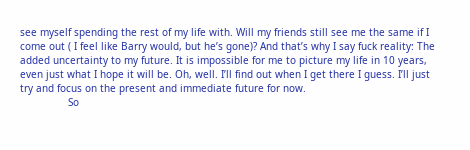see myself spending the rest of my life with. Will my friends still see me the same if I come out ( I feel like Barry would, but he’s gone)? And that’s why I say fuck reality: The added uncertainty to my future. It is impossible for me to picture my life in 10 years, even just what I hope it will be. Oh, well. I’ll find out when I get there I guess. I’ll just try and focus on the present and immediate future for now.
                So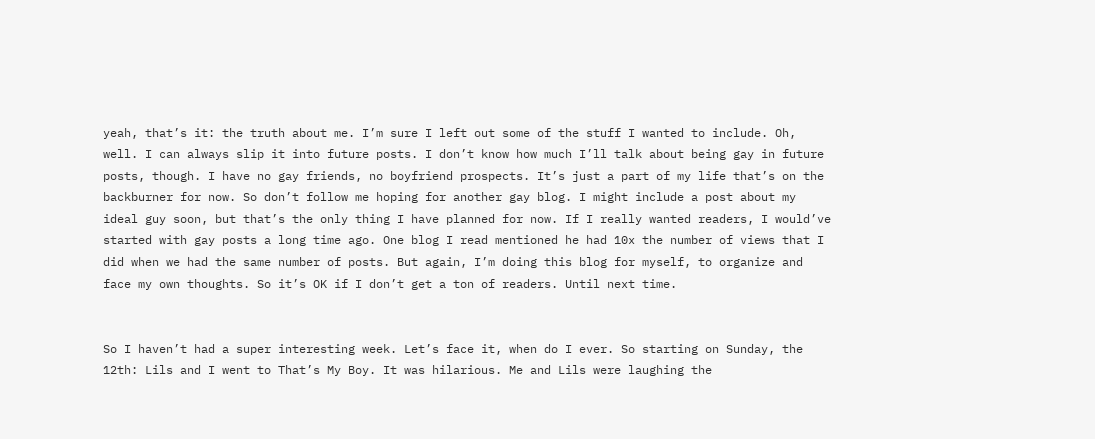yeah, that’s it: the truth about me. I’m sure I left out some of the stuff I wanted to include. Oh, well. I can always slip it into future posts. I don’t know how much I’ll talk about being gay in future posts, though. I have no gay friends, no boyfriend prospects. It’s just a part of my life that’s on the backburner for now. So don’t follow me hoping for another gay blog. I might include a post about my ideal guy soon, but that’s the only thing I have planned for now. If I really wanted readers, I would’ve started with gay posts a long time ago. One blog I read mentioned he had 10x the number of views that I did when we had the same number of posts. But again, I’m doing this blog for myself, to organize and face my own thoughts. So it’s OK if I don’t get a ton of readers. Until next time.


So I haven’t had a super interesting week. Let’s face it, when do I ever. So starting on Sunday, the 12th: Lils and I went to That’s My Boy. It was hilarious. Me and Lils were laughing the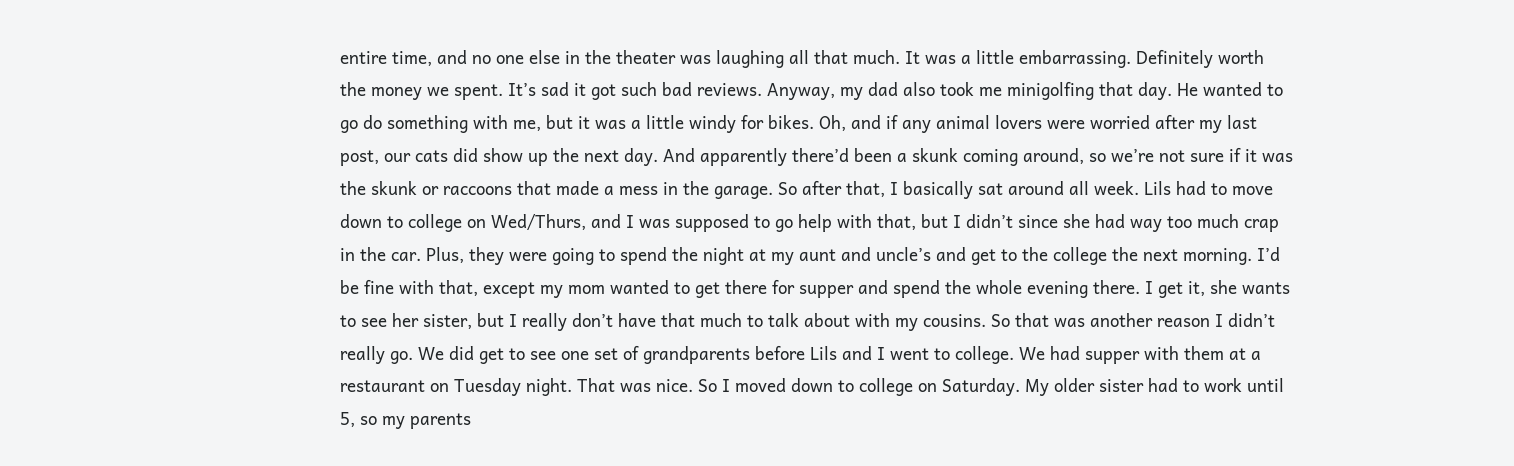entire time, and no one else in the theater was laughing all that much. It was a little embarrassing. Definitely worth the money we spent. It’s sad it got such bad reviews. Anyway, my dad also took me minigolfing that day. He wanted to go do something with me, but it was a little windy for bikes. Oh, and if any animal lovers were worried after my last post, our cats did show up the next day. And apparently there’d been a skunk coming around, so we’re not sure if it was the skunk or raccoons that made a mess in the garage. So after that, I basically sat around all week. Lils had to move down to college on Wed/Thurs, and I was supposed to go help with that, but I didn’t since she had way too much crap in the car. Plus, they were going to spend the night at my aunt and uncle’s and get to the college the next morning. I’d be fine with that, except my mom wanted to get there for supper and spend the whole evening there. I get it, she wants to see her sister, but I really don’t have that much to talk about with my cousins. So that was another reason I didn’t really go. We did get to see one set of grandparents before Lils and I went to college. We had supper with them at a restaurant on Tuesday night. That was nice. So I moved down to college on Saturday. My older sister had to work until 5, so my parents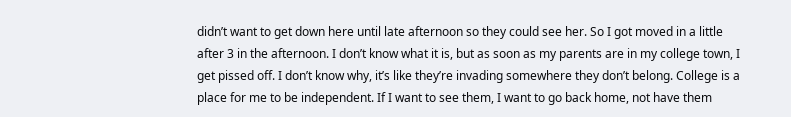didn’t want to get down here until late afternoon so they could see her. So I got moved in a little after 3 in the afternoon. I don’t know what it is, but as soon as my parents are in my college town, I get pissed off. I don’t know why, it’s like they’re invading somewhere they don’t belong. College is a place for me to be independent. If I want to see them, I want to go back home, not have them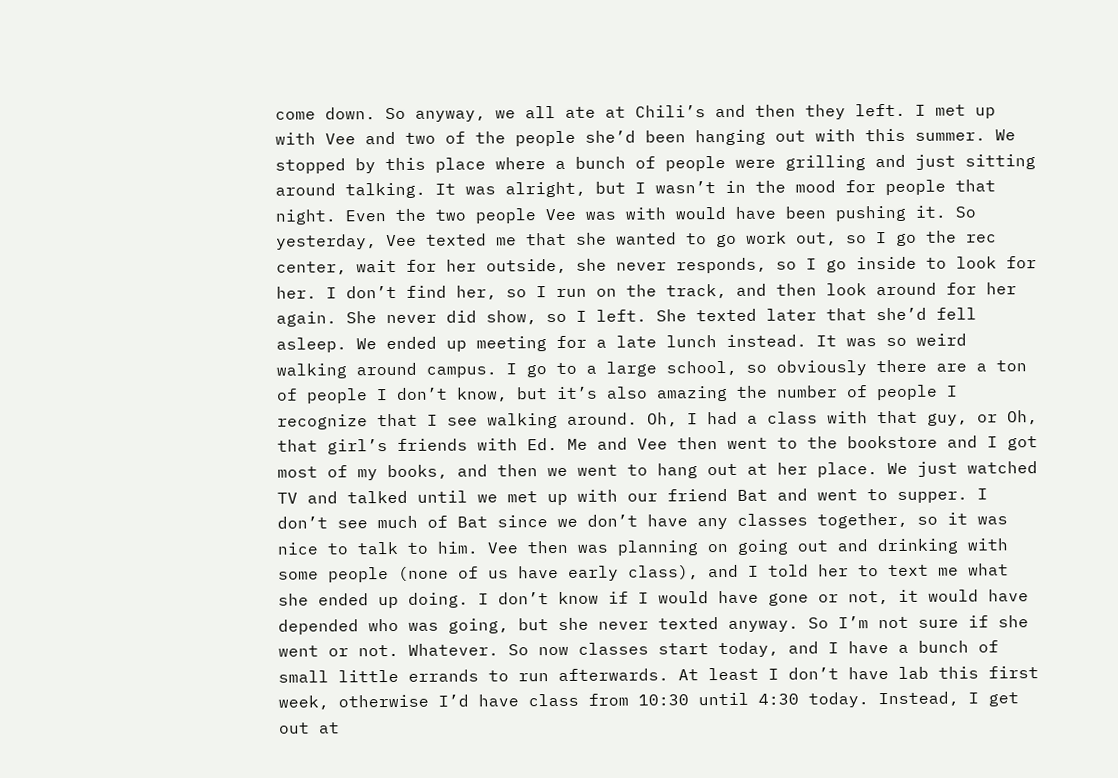come down. So anyway, we all ate at Chili’s and then they left. I met up with Vee and two of the people she’d been hanging out with this summer. We stopped by this place where a bunch of people were grilling and just sitting around talking. It was alright, but I wasn’t in the mood for people that night. Even the two people Vee was with would have been pushing it. So yesterday, Vee texted me that she wanted to go work out, so I go the rec center, wait for her outside, she never responds, so I go inside to look for her. I don’t find her, so I run on the track, and then look around for her again. She never did show, so I left. She texted later that she’d fell asleep. We ended up meeting for a late lunch instead. It was so weird walking around campus. I go to a large school, so obviously there are a ton of people I don’t know, but it’s also amazing the number of people I recognize that I see walking around. Oh, I had a class with that guy, or Oh, that girl’s friends with Ed. Me and Vee then went to the bookstore and I got most of my books, and then we went to hang out at her place. We just watched TV and talked until we met up with our friend Bat and went to supper. I don’t see much of Bat since we don’t have any classes together, so it was nice to talk to him. Vee then was planning on going out and drinking with some people (none of us have early class), and I told her to text me what she ended up doing. I don’t know if I would have gone or not, it would have depended who was going, but she never texted anyway. So I’m not sure if she went or not. Whatever. So now classes start today, and I have a bunch of small little errands to run afterwards. At least I don’t have lab this first week, otherwise I’d have class from 10:30 until 4:30 today. Instead, I get out at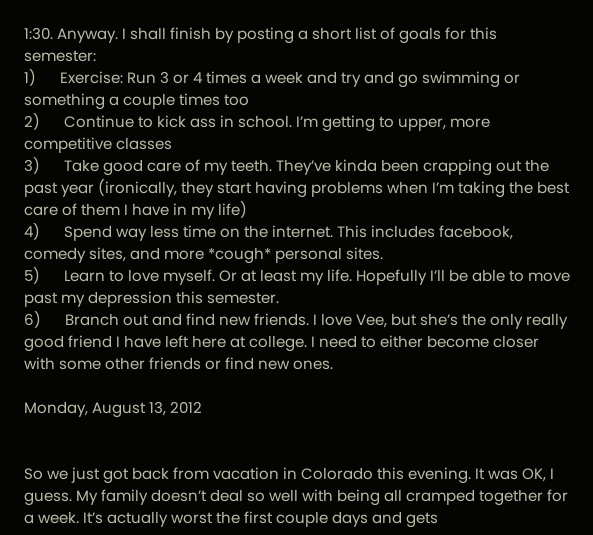1:30. Anyway. I shall finish by posting a short list of goals for this semester:
1)      Exercise: Run 3 or 4 times a week and try and go swimming or something a couple times too
2)      Continue to kick ass in school. I’m getting to upper, more competitive classes
3)      Take good care of my teeth. They’ve kinda been crapping out the past year (ironically, they start having problems when I’m taking the best care of them I have in my life)
4)      Spend way less time on the internet. This includes facebook, comedy sites, and more *cough* personal sites.
5)      Learn to love myself. Or at least my life. Hopefully I’ll be able to move past my depression this semester.
6)      Branch out and find new friends. I love Vee, but she’s the only really good friend I have left here at college. I need to either become closer with some other friends or find new ones.

Monday, August 13, 2012


So we just got back from vacation in Colorado this evening. It was OK, I guess. My family doesn’t deal so well with being all cramped together for a week. It’s actually worst the first couple days and gets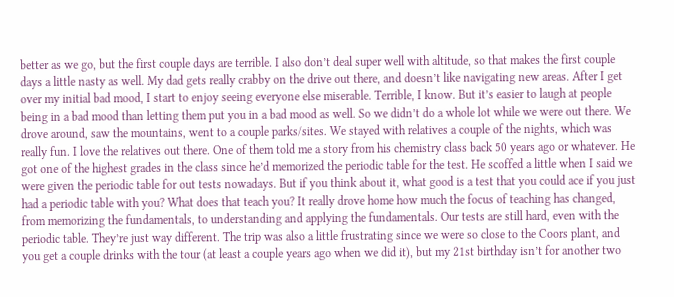better as we go, but the first couple days are terrible. I also don’t deal super well with altitude, so that makes the first couple days a little nasty as well. My dad gets really crabby on the drive out there, and doesn’t like navigating new areas. After I get over my initial bad mood, I start to enjoy seeing everyone else miserable. Terrible, I know. But it’s easier to laugh at people being in a bad mood than letting them put you in a bad mood as well. So we didn’t do a whole lot while we were out there. We drove around, saw the mountains, went to a couple parks/sites. We stayed with relatives a couple of the nights, which was really fun. I love the relatives out there. One of them told me a story from his chemistry class back 50 years ago or whatever. He got one of the highest grades in the class since he’d memorized the periodic table for the test. He scoffed a little when I said we were given the periodic table for out tests nowadays. But if you think about it, what good is a test that you could ace if you just had a periodic table with you? What does that teach you? It really drove home how much the focus of teaching has changed, from memorizing the fundamentals, to understanding and applying the fundamentals. Our tests are still hard, even with the periodic table. They’re just way different. The trip was also a little frustrating since we were so close to the Coors plant, and you get a couple drinks with the tour (at least a couple years ago when we did it), but my 21st birthday isn’t for another two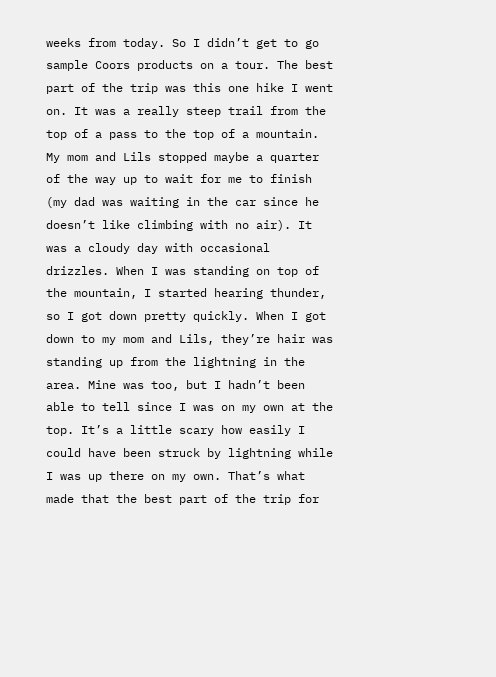weeks from today. So I didn’t get to go sample Coors products on a tour. The best part of the trip was this one hike I went on. It was a really steep trail from the top of a pass to the top of a mountain. My mom and Lils stopped maybe a quarter of the way up to wait for me to finish (my dad was waiting in the car since he doesn’t like climbing with no air). It was a cloudy day with occasional drizzles. When I was standing on top of the mountain, I started hearing thunder, so I got down pretty quickly. When I got down to my mom and Lils, they’re hair was standing up from the lightning in the area. Mine was too, but I hadn’t been able to tell since I was on my own at the top. It’s a little scary how easily I could have been struck by lightning while I was up there on my own. That’s what made that the best part of the trip for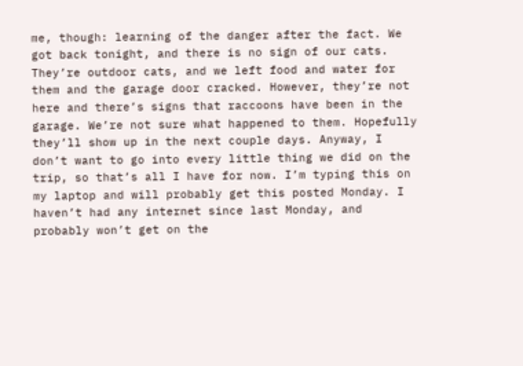me, though: learning of the danger after the fact. We got back tonight, and there is no sign of our cats. They’re outdoor cats, and we left food and water for them and the garage door cracked. However, they’re not here and there’s signs that raccoons have been in the garage. We’re not sure what happened to them. Hopefully they’ll show up in the next couple days. Anyway, I don’t want to go into every little thing we did on the trip, so that’s all I have for now. I’m typing this on my laptop and will probably get this posted Monday. I haven’t had any internet since last Monday, and probably won’t get on the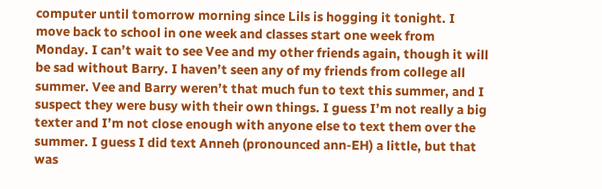computer until tomorrow morning since Lils is hogging it tonight. I move back to school in one week and classes start one week from Monday. I can’t wait to see Vee and my other friends again, though it will be sad without Barry. I haven’t seen any of my friends from college all summer. Vee and Barry weren’t that much fun to text this summer, and I suspect they were busy with their own things. I guess I’m not really a big texter and I’m not close enough with anyone else to text them over the summer. I guess I did text Anneh (pronounced ann-EH) a little, but that was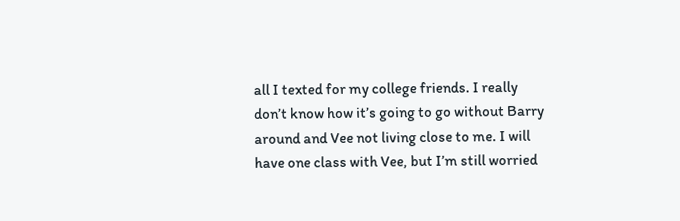all I texted for my college friends. I really don’t know how it’s going to go without Barry around and Vee not living close to me. I will have one class with Vee, but I’m still worried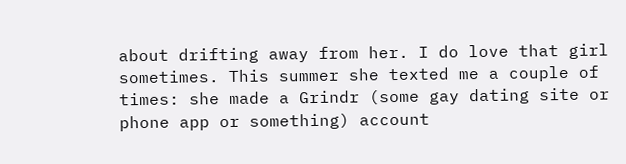about drifting away from her. I do love that girl sometimes. This summer she texted me a couple of times: she made a Grindr (some gay dating site or phone app or something) account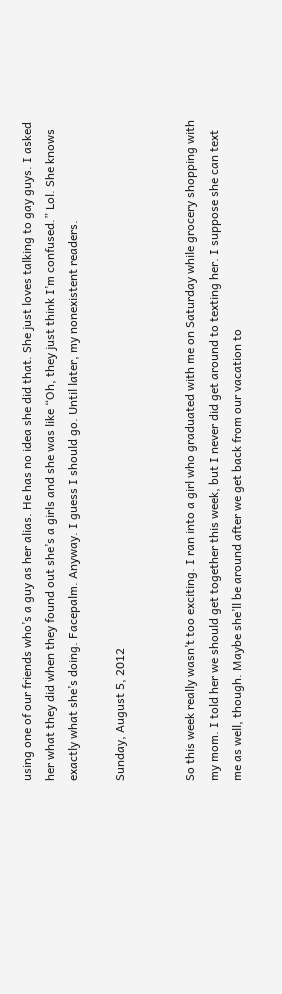using one of our friends who’s a guy as her alias. He has no idea she did that. She just loves talking to gay guys. I asked her what they did when they found out she’s a girls and she was like “Oh, they just think I’m confused.” Lol. She knows exactly what she’s doing. Facepalm. Anyway. I guess I should go. Until later, my nonexistent readers.

Sunday, August 5, 2012


So this week really wasn’t too exciting. I ran into a girl who graduated with me on Saturday while grocery shopping with my mom. I told her we should get together this week, but I never did get around to texting her. I suppose she can text me as well, though. Maybe she’ll be around after we get back from our vacation to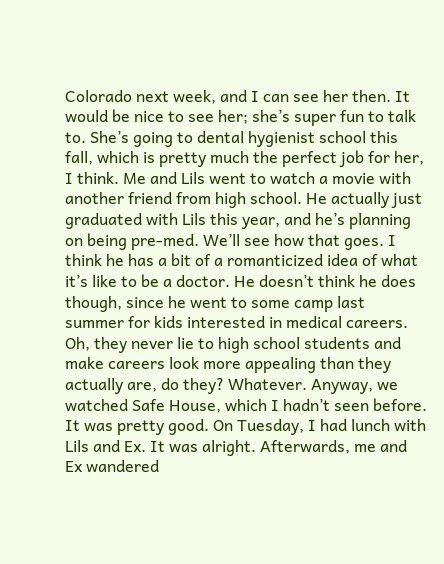Colorado next week, and I can see her then. It would be nice to see her; she’s super fun to talk to. She’s going to dental hygienist school this fall, which is pretty much the perfect job for her, I think. Me and Lils went to watch a movie with another friend from high school. He actually just graduated with Lils this year, and he’s planning on being pre-med. We’ll see how that goes. I think he has a bit of a romanticized idea of what it’s like to be a doctor. He doesn’t think he does though, since he went to some camp last summer for kids interested in medical careers. Oh, they never lie to high school students and make careers look more appealing than they actually are, do they? Whatever. Anyway, we watched Safe House, which I hadn’t seen before. It was pretty good. On Tuesday, I had lunch with Lils and Ex. It was alright. Afterwards, me and Ex wandered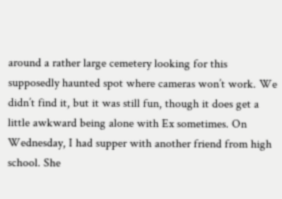around a rather large cemetery looking for this supposedly haunted spot where cameras won’t work. We didn’t find it, but it was still fun, though it does get a little awkward being alone with Ex sometimes. On Wednesday, I had supper with another friend from high school. She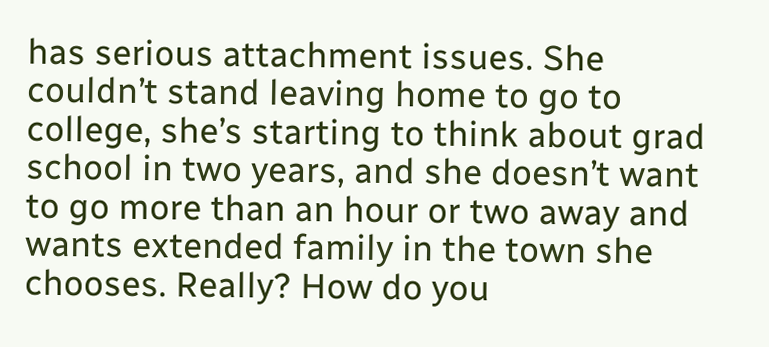has serious attachment issues. She couldn’t stand leaving home to go to college, she’s starting to think about grad school in two years, and she doesn’t want to go more than an hour or two away and wants extended family in the town she chooses. Really? How do you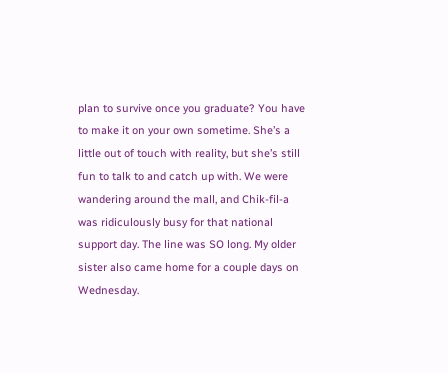plan to survive once you graduate? You have to make it on your own sometime. She’s a little out of touch with reality, but she’s still fun to talk to and catch up with. We were wandering around the mall, and Chik-fil-a was ridiculously busy for that national support day. The line was SO long. My older sister also came home for a couple days on Wednesday.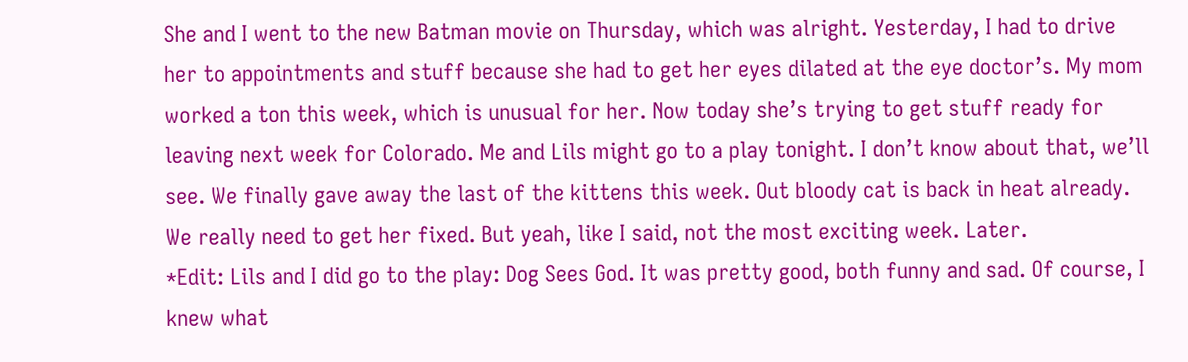She and I went to the new Batman movie on Thursday, which was alright. Yesterday, I had to drive her to appointments and stuff because she had to get her eyes dilated at the eye doctor’s. My mom worked a ton this week, which is unusual for her. Now today she’s trying to get stuff ready for leaving next week for Colorado. Me and Lils might go to a play tonight. I don’t know about that, we’ll see. We finally gave away the last of the kittens this week. Out bloody cat is back in heat already. We really need to get her fixed. But yeah, like I said, not the most exciting week. Later.
*Edit: Lils and I did go to the play: Dog Sees God. It was pretty good, both funny and sad. Of course, I knew what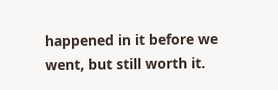happened in it before we went, but still worth it.